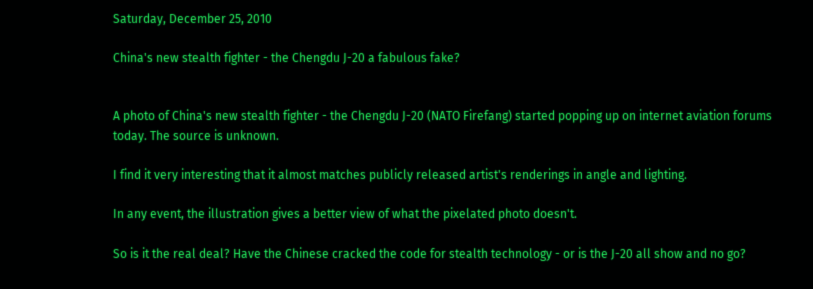Saturday, December 25, 2010

China's new stealth fighter - the Chengdu J-20 a fabulous fake?


A photo of China's new stealth fighter - the Chengdu J-20 (NATO Firefang) started popping up on internet aviation forums today. The source is unknown.

I find it very interesting that it almost matches publicly released artist's renderings in angle and lighting.

In any event, the illustration gives a better view of what the pixelated photo doesn't.

So is it the real deal? Have the Chinese cracked the code for stealth technology - or is the J-20 all show and no go?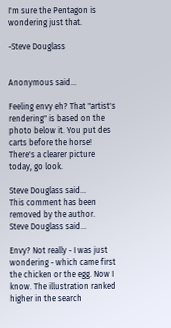I'm sure the Pentagon is wondering just that.

-Steve Douglass


Anonymous said...

Feeling envy eh? That "artist's rendering" is based on the photo below it. You put des carts before the horse!
There's a clearer picture today, go look.

Steve Douglass said...
This comment has been removed by the author.
Steve Douglass said...

Envy? Not really - I was just wondering - which came first the chicken or the egg. Now I know. The illustration ranked higher in the search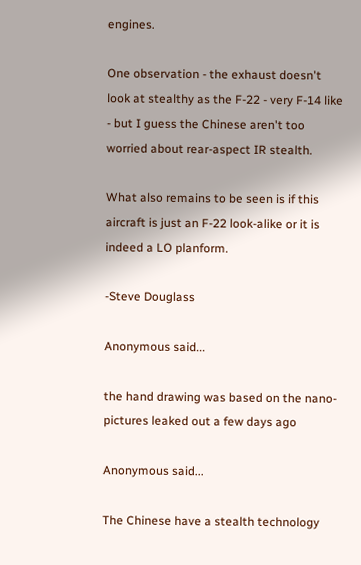engines.

One observation - the exhaust doesn't look at stealthy as the F-22 - very F-14 like - but I guess the Chinese aren't too worried about rear-aspect IR stealth.

What also remains to be seen is if this aircraft is just an F-22 look-alike or it is indeed a LO planform.

-Steve Douglass

Anonymous said...

the hand drawing was based on the nano-pictures leaked out a few days ago

Anonymous said...

The Chinese have a stealth technology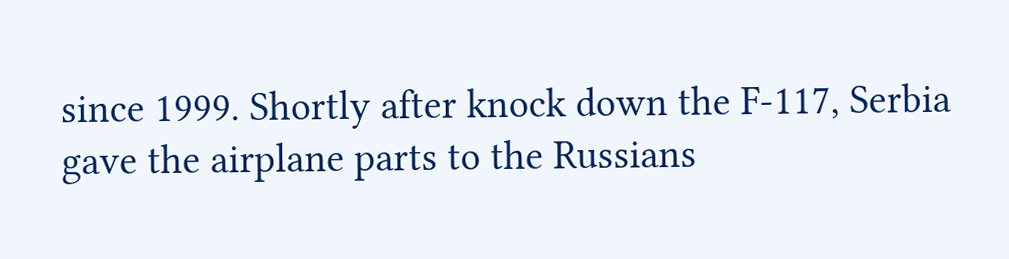since 1999. Shortly after knock down the F-117, Serbia gave the airplane parts to the Russians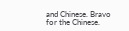and Chinese. Bravo for the Chinese.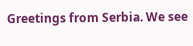Greetings from Serbia. We see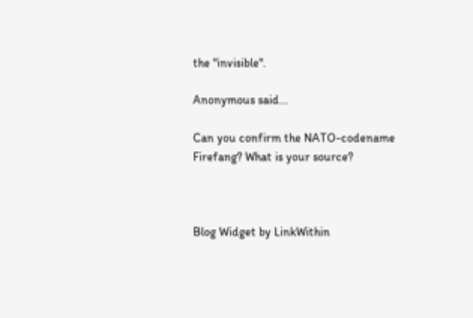the "invisible".

Anonymous said...

Can you confirm the NATO-codename Firefang? What is your source?



Blog Widget by LinkWithin